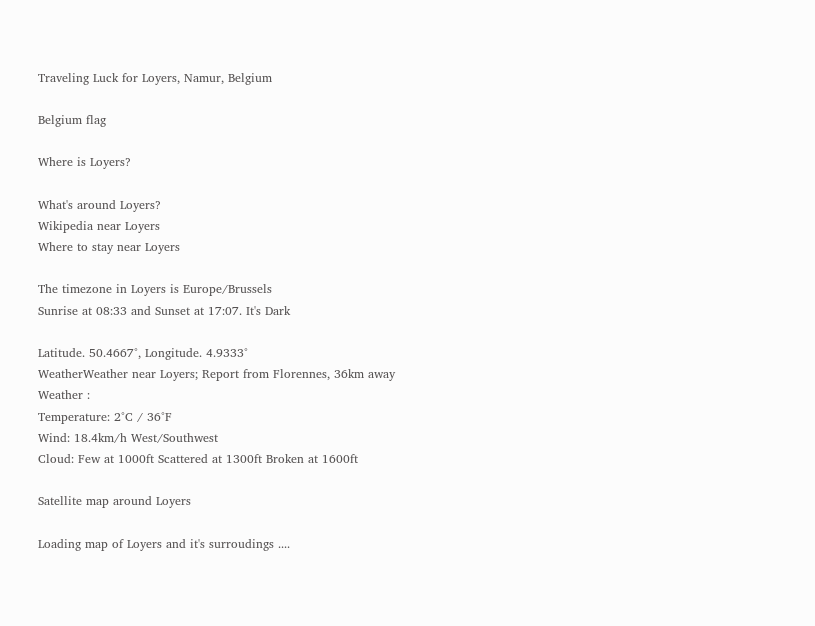Traveling Luck for Loyers, Namur, Belgium

Belgium flag

Where is Loyers?

What's around Loyers?
Wikipedia near Loyers
Where to stay near Loyers

The timezone in Loyers is Europe/Brussels
Sunrise at 08:33 and Sunset at 17:07. It's Dark

Latitude. 50.4667°, Longitude. 4.9333°
WeatherWeather near Loyers; Report from Florennes, 36km away
Weather :
Temperature: 2°C / 36°F
Wind: 18.4km/h West/Southwest
Cloud: Few at 1000ft Scattered at 1300ft Broken at 1600ft

Satellite map around Loyers

Loading map of Loyers and it's surroudings ....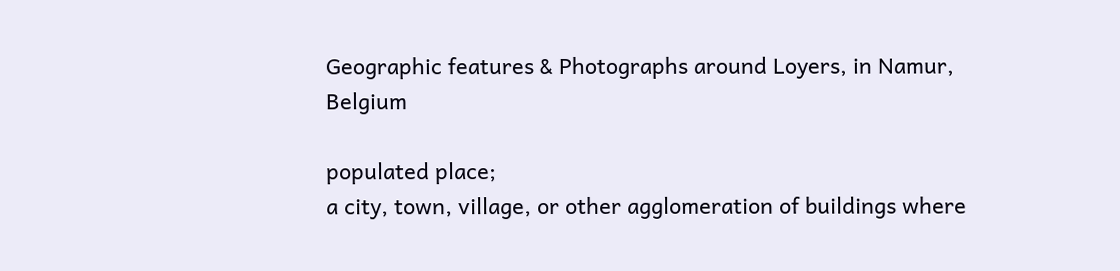Geographic features & Photographs around Loyers, in Namur, Belgium

populated place;
a city, town, village, or other agglomeration of buildings where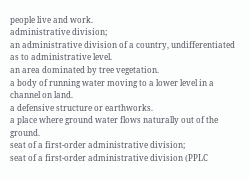people live and work.
administrative division;
an administrative division of a country, undifferentiated as to administrative level.
an area dominated by tree vegetation.
a body of running water moving to a lower level in a channel on land.
a defensive structure or earthworks.
a place where ground water flows naturally out of the ground.
seat of a first-order administrative division;
seat of a first-order administrative division (PPLC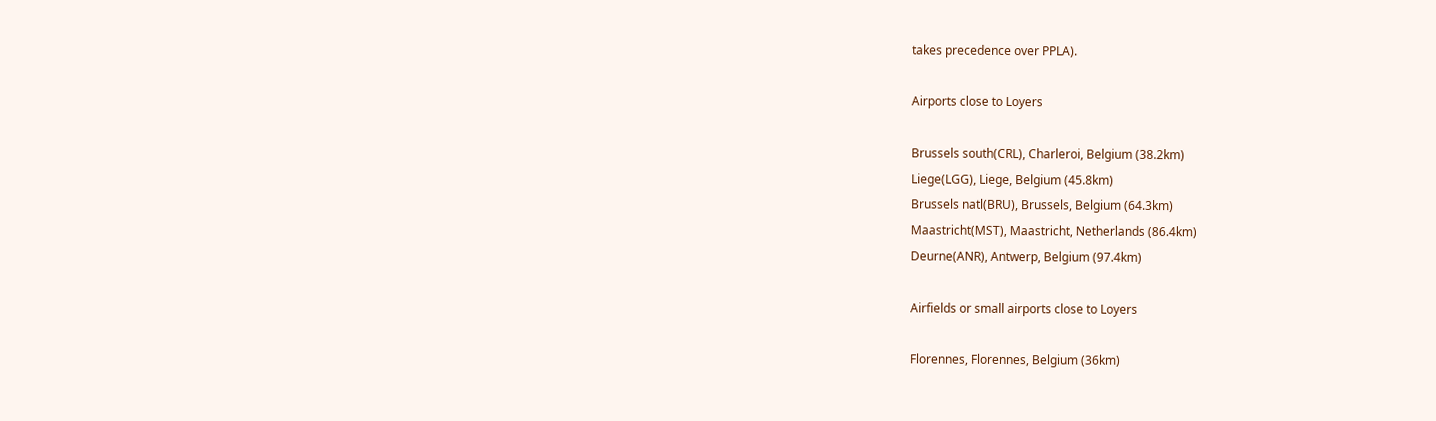takes precedence over PPLA).

Airports close to Loyers

Brussels south(CRL), Charleroi, Belgium (38.2km)
Liege(LGG), Liege, Belgium (45.8km)
Brussels natl(BRU), Brussels, Belgium (64.3km)
Maastricht(MST), Maastricht, Netherlands (86.4km)
Deurne(ANR), Antwerp, Belgium (97.4km)

Airfields or small airports close to Loyers

Florennes, Florennes, Belgium (36km)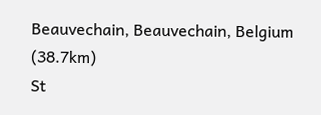Beauvechain, Beauvechain, Belgium (38.7km)
St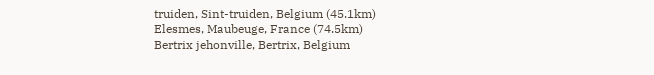truiden, Sint-truiden, Belgium (45.1km)
Elesmes, Maubeuge, France (74.5km)
Bertrix jehonville, Bertrix, Belgium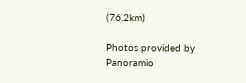(76.2km)

Photos provided by Panoramio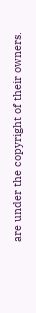are under the copyright of their owners.